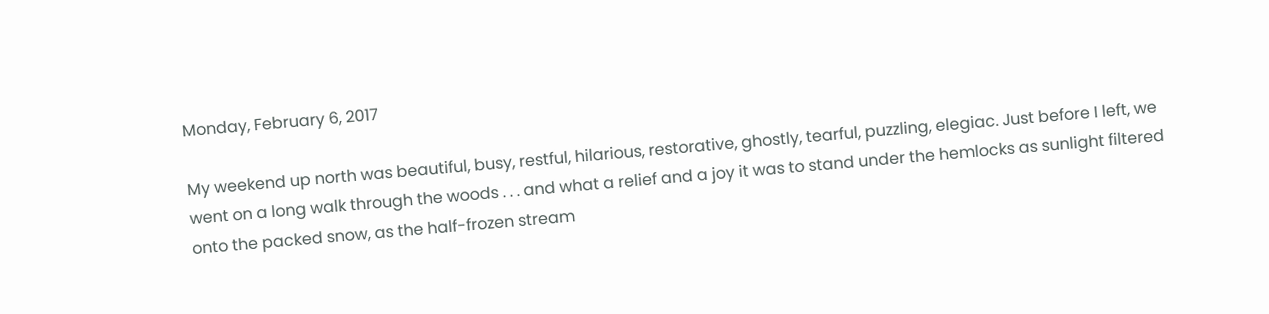Monday, February 6, 2017

My weekend up north was beautiful, busy, restful, hilarious, restorative, ghostly, tearful, puzzling, elegiac. Just before I left, we went on a long walk through the woods . . . and what a relief and a joy it was to stand under the hemlocks as sunlight filtered onto the packed snow, as the half-frozen stream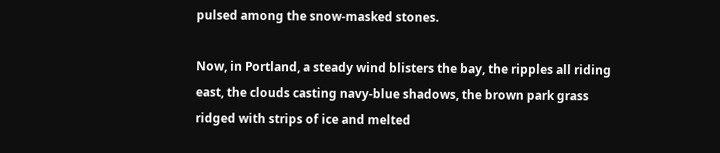pulsed among the snow-masked stones.

Now, in Portland, a steady wind blisters the bay, the ripples all riding east, the clouds casting navy-blue shadows, the brown park grass ridged with strips of ice and melted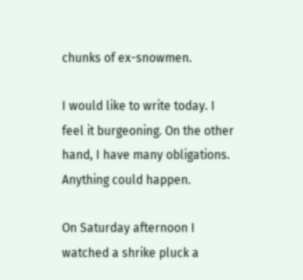chunks of ex-snowmen.

I would like to write today. I feel it burgeoning. On the other hand, I have many obligations. Anything could happen.

On Saturday afternoon I watched a shrike pluck a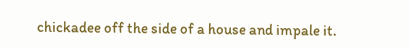chickadee off the side of a house and impale it.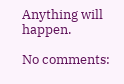Anything will happen.

No comments: